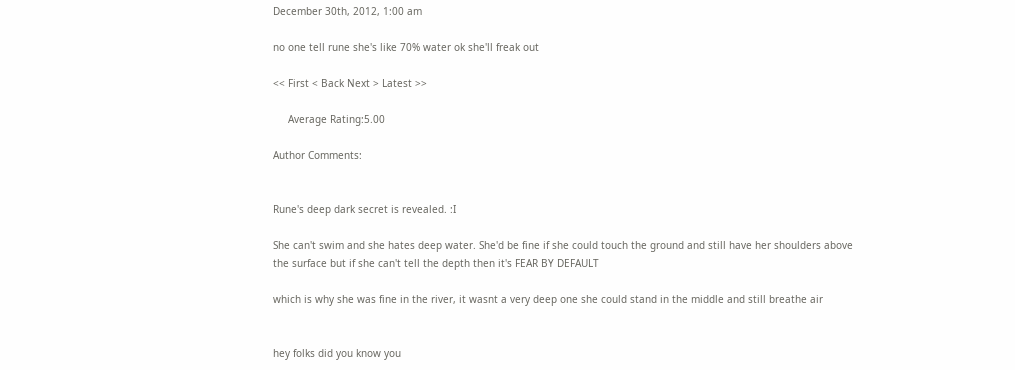December 30th, 2012, 1:00 am

no one tell rune she's like 70% water ok she'll freak out

<< First < Back Next > Latest >>

     Average Rating:5.00

Author Comments:


Rune's deep dark secret is revealed. :I

She can't swim and she hates deep water. She'd be fine if she could touch the ground and still have her shoulders above the surface but if she can't tell the depth then it's FEAR BY DEFAULT

which is why she was fine in the river, it wasnt a very deep one she could stand in the middle and still breathe air


hey folks did you know you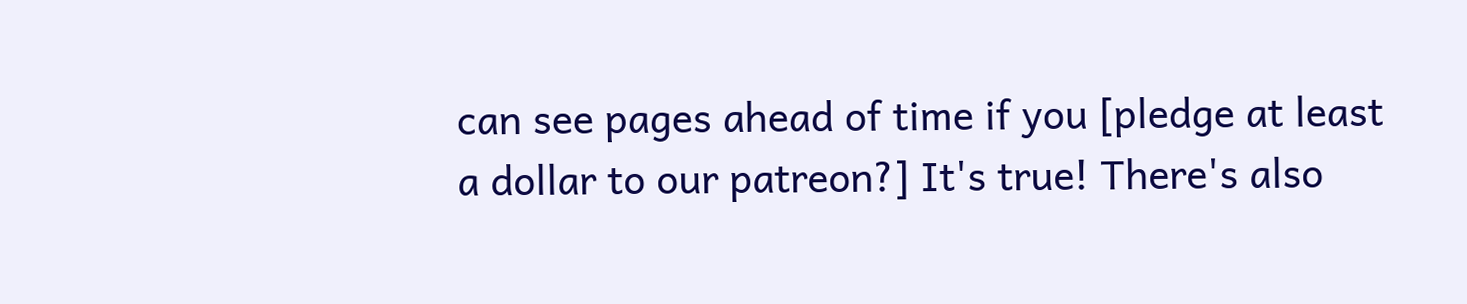can see pages ahead of time if you [pledge at least a dollar to our patreon?] It's true! There's also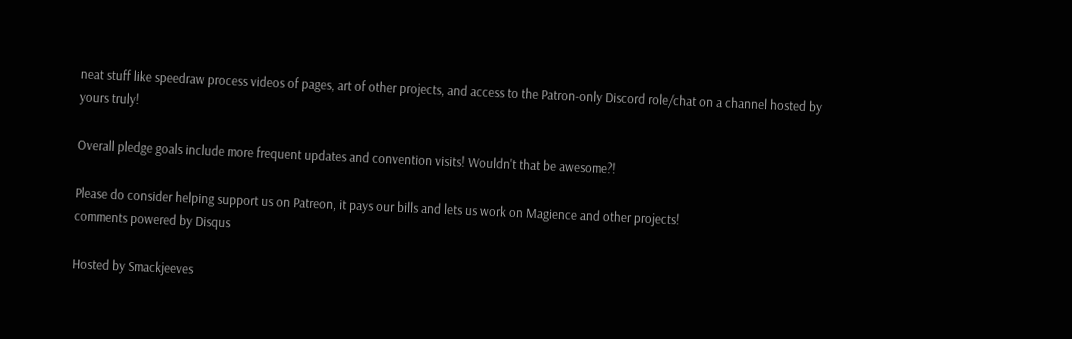neat stuff like speedraw process videos of pages, art of other projects, and access to the Patron-only Discord role/chat on a channel hosted by yours truly!

Overall pledge goals include more frequent updates and convention visits! Wouldn't that be awesome?!

Please do consider helping support us on Patreon, it pays our bills and lets us work on Magience and other projects!
comments powered by Disqus

Hosted by Smackjeeves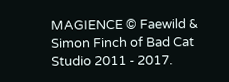MAGIENCE © Faewild & Simon Finch of Bad Cat Studio 2011 - 2017.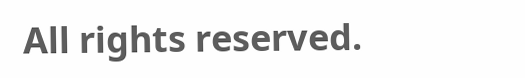All rights reserved.